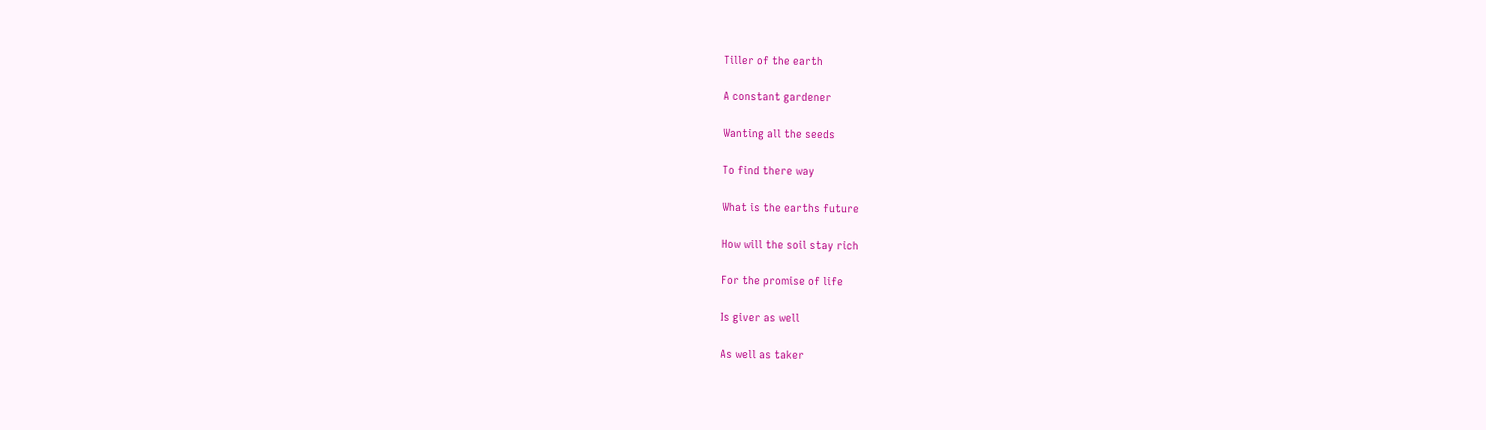Tiller of the earth

A constant gardener

Wanting all the seeds

To find there way

What is the earths future

How will the soil stay rich

For the promise of life

Is giver as well

As well as taker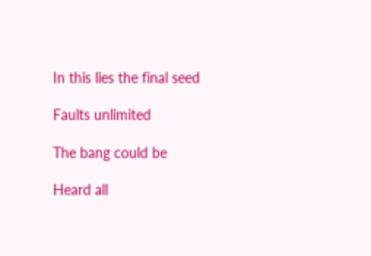In this lies the final seed

Faults unlimited

The bang could be

Heard all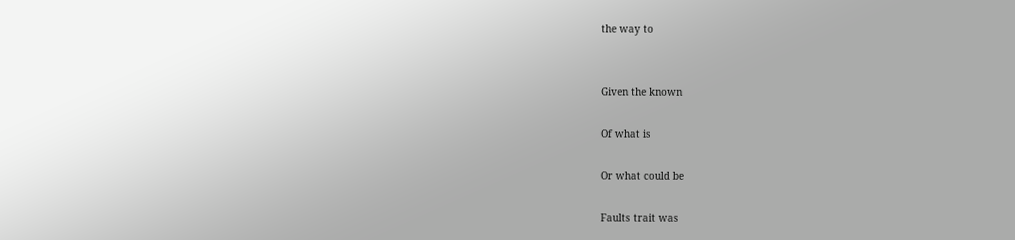the way to


Given the known

Of what is

Or what could be

Faults trait was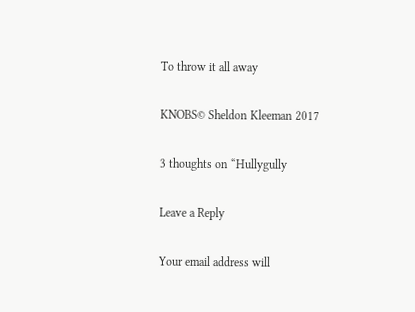To throw it all away

KNOBS© Sheldon Kleeman 2017

3 thoughts on “Hullygully

Leave a Reply

Your email address will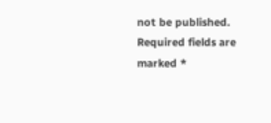not be published. Required fields are marked *